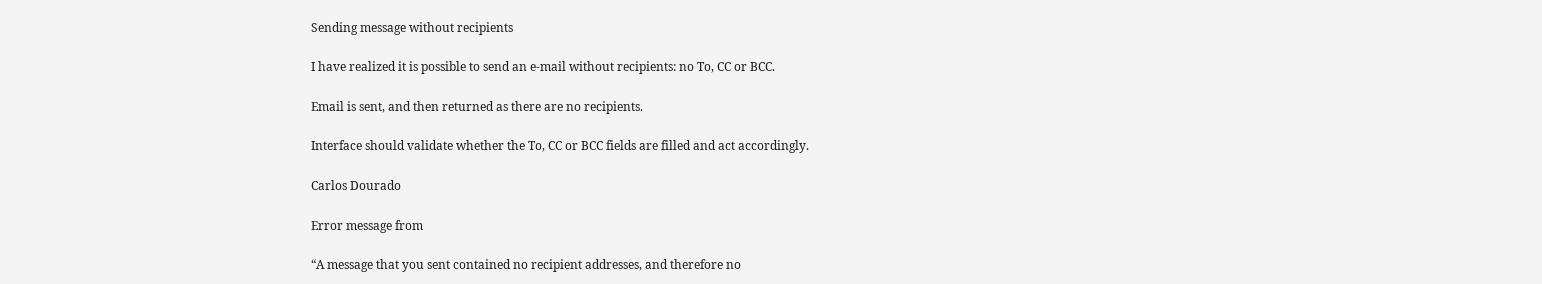Sending message without recipients

I have realized it is possible to send an e-mail without recipients: no To, CC or BCC.

Email is sent, and then returned as there are no recipients.

Interface should validate whether the To, CC or BCC fields are filled and act accordingly.

Carlos Dourado

Error message from

“A message that you sent contained no recipient addresses, and therefore no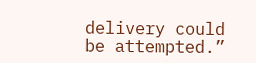delivery could be attempted.”